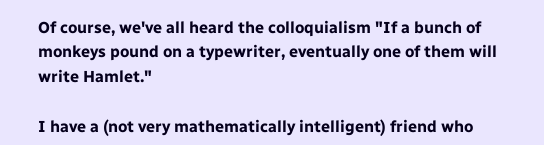Of course, we've all heard the colloquialism "If a bunch of monkeys pound on a typewriter, eventually one of them will write Hamlet."

I have a (not very mathematically intelligent) friend who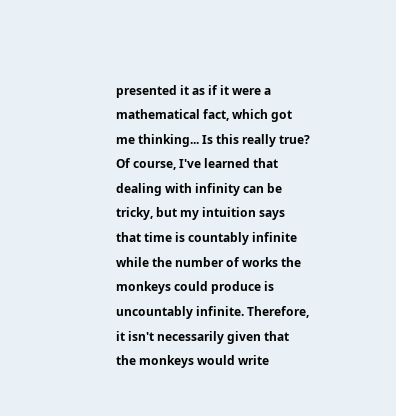presented it as if it were a mathematical fact, which got me thinking... Is this really true? Of course, I've learned that dealing with infinity can be tricky, but my intuition says that time is countably infinite while the number of works the monkeys could produce is uncountably infinite. Therefore, it isn't necessarily given that the monkeys would write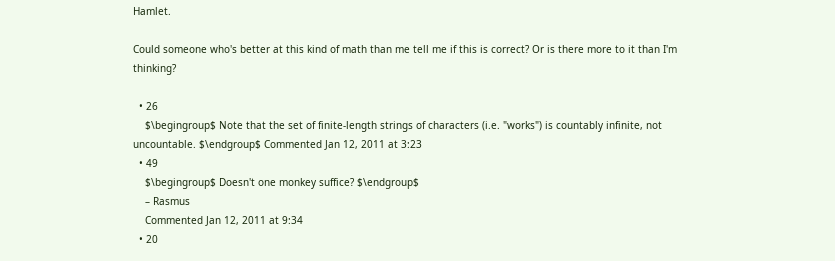Hamlet.

Could someone who's better at this kind of math than me tell me if this is correct? Or is there more to it than I'm thinking?

  • 26
    $\begingroup$ Note that the set of finite-length strings of characters (i.e. "works") is countably infinite, not uncountable. $\endgroup$ Commented Jan 12, 2011 at 3:23
  • 49
    $\begingroup$ Doesn't one monkey suffice? $\endgroup$
    – Rasmus
    Commented Jan 12, 2011 at 9:34
  • 20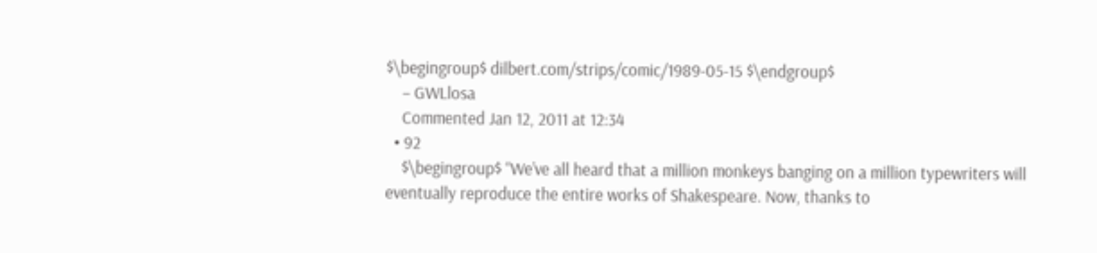$\begingroup$ dilbert.com/strips/comic/1989-05-15 $\endgroup$
    – GWLlosa
    Commented Jan 12, 2011 at 12:34
  • 92
    $\begingroup$ “We’ve all heard that a million monkeys banging on a million typewriters will eventually reproduce the entire works of Shakespeare. Now, thanks to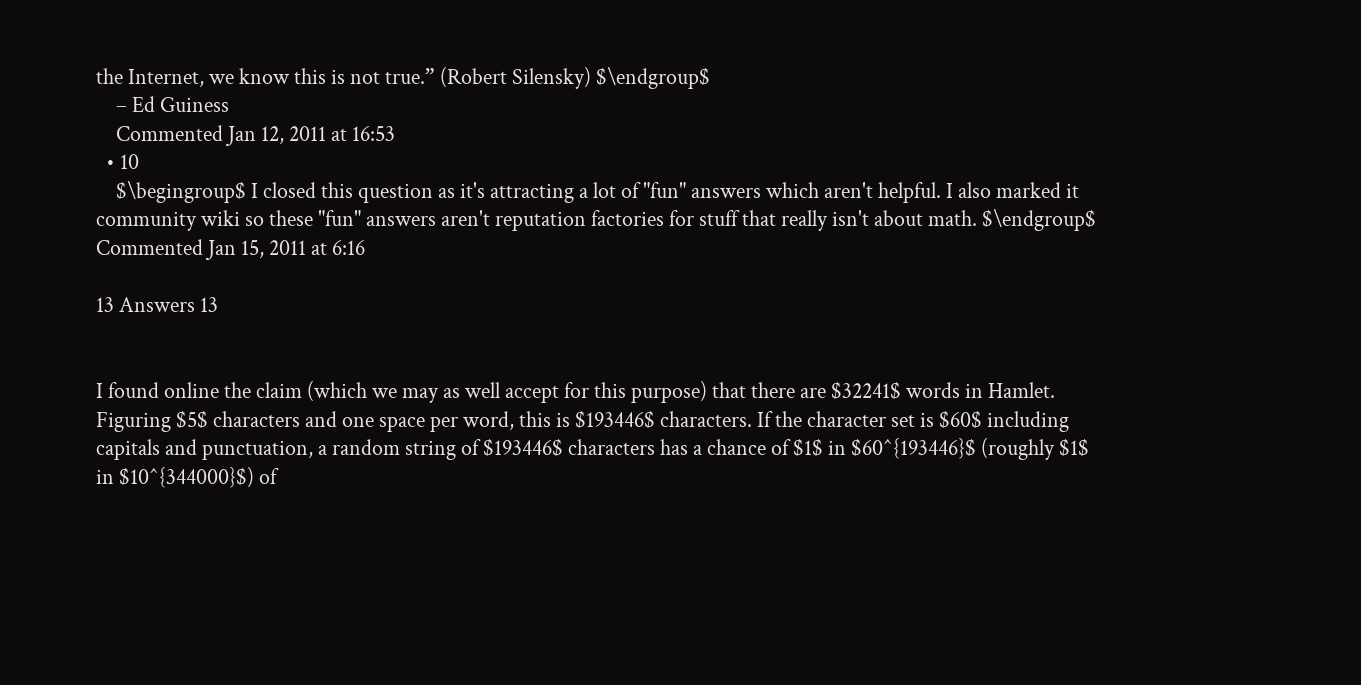the Internet, we know this is not true.” (Robert Silensky) $\endgroup$
    – Ed Guiness
    Commented Jan 12, 2011 at 16:53
  • 10
    $\begingroup$ I closed this question as it's attracting a lot of "fun" answers which aren't helpful. I also marked it community wiki so these "fun" answers aren't reputation factories for stuff that really isn't about math. $\endgroup$ Commented Jan 15, 2011 at 6:16

13 Answers 13


I found online the claim (which we may as well accept for this purpose) that there are $32241$ words in Hamlet. Figuring $5$ characters and one space per word, this is $193446$ characters. If the character set is $60$ including capitals and punctuation, a random string of $193446$ characters has a chance of $1$ in $60^{193446}$ (roughly $1$ in $10^{344000}$) of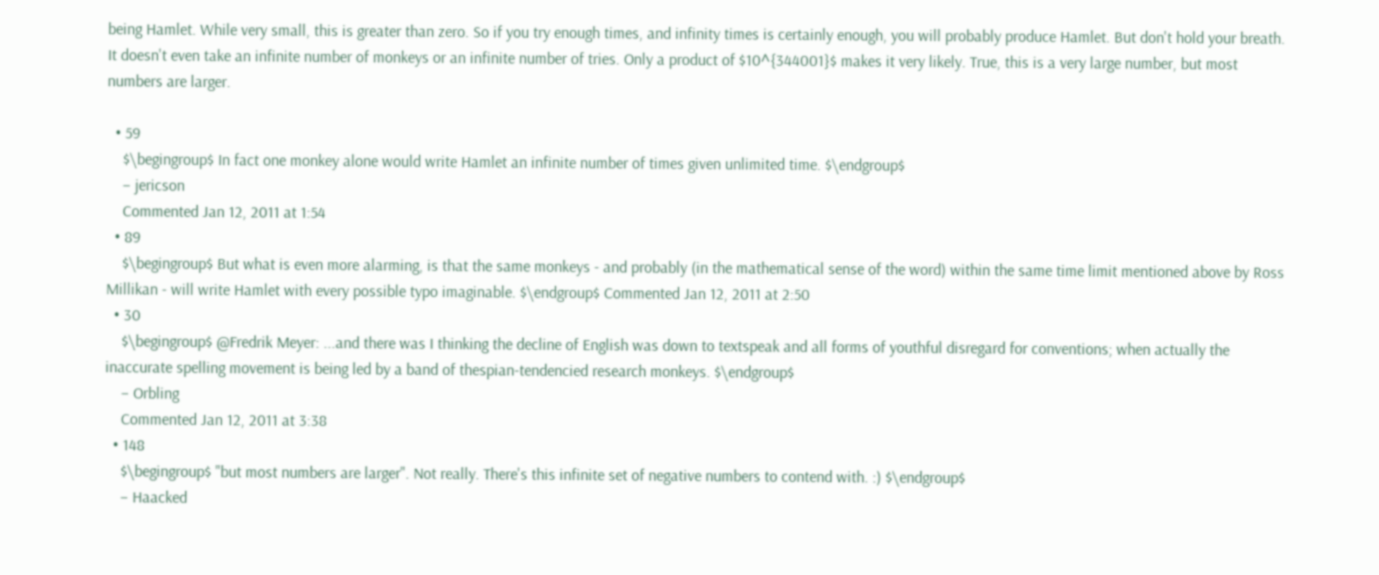being Hamlet. While very small, this is greater than zero. So if you try enough times, and infinity times is certainly enough, you will probably produce Hamlet. But don't hold your breath. It doesn't even take an infinite number of monkeys or an infinite number of tries. Only a product of $10^{344001}$ makes it very likely. True, this is a very large number, but most numbers are larger.

  • 59
    $\begingroup$ In fact one monkey alone would write Hamlet an infinite number of times given unlimited time. $\endgroup$
    – jericson
    Commented Jan 12, 2011 at 1:54
  • 89
    $\begingroup$ But what is even more alarming, is that the same monkeys - and probably (in the mathematical sense of the word) within the same time limit mentioned above by Ross Millikan - will write Hamlet with every possible typo imaginable. $\endgroup$ Commented Jan 12, 2011 at 2:50
  • 30
    $\begingroup$ @Fredrik Meyer: ...and there was I thinking the decline of English was down to textspeak and all forms of youthful disregard for conventions; when actually the inaccurate spelling movement is being led by a band of thespian-tendencied research monkeys. $\endgroup$
    – Orbling
    Commented Jan 12, 2011 at 3:38
  • 148
    $\begingroup$ "but most numbers are larger". Not really. There's this infinite set of negative numbers to contend with. :) $\endgroup$
    – Haacked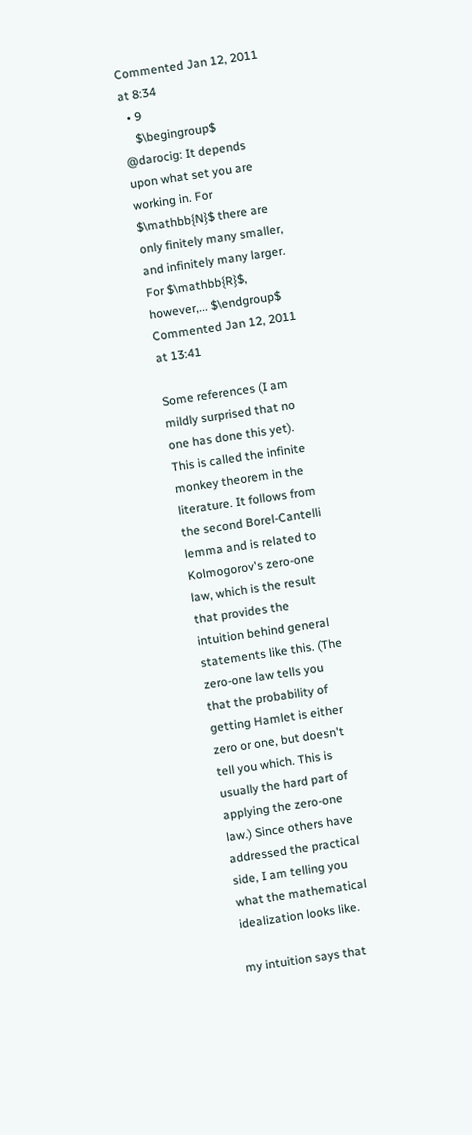Commented Jan 12, 2011 at 8:34
  • 9
    $\begingroup$ @darocig: It depends upon what set you are working in. For $\mathbb{N}$ there are only finitely many smaller, and infinitely many larger. For $\mathbb{R}$, however,... $\endgroup$ Commented Jan 12, 2011 at 13:41

Some references (I am mildly surprised that no one has done this yet). This is called the infinite monkey theorem in the literature. It follows from the second Borel-Cantelli lemma and is related to Kolmogorov's zero-one law, which is the result that provides the intuition behind general statements like this. (The zero-one law tells you that the probability of getting Hamlet is either zero or one, but doesn't tell you which. This is usually the hard part of applying the zero-one law.) Since others have addressed the practical side, I am telling you what the mathematical idealization looks like.

my intuition says that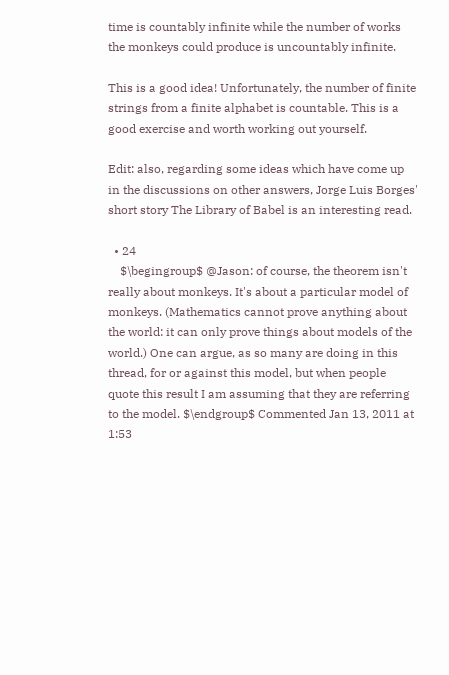time is countably infinite while the number of works the monkeys could produce is uncountably infinite.

This is a good idea! Unfortunately, the number of finite strings from a finite alphabet is countable. This is a good exercise and worth working out yourself.

Edit: also, regarding some ideas which have come up in the discussions on other answers, Jorge Luis Borges' short story The Library of Babel is an interesting read.

  • 24
    $\begingroup$ @Jason: of course, the theorem isn't really about monkeys. It's about a particular model of monkeys. (Mathematics cannot prove anything about the world: it can only prove things about models of the world.) One can argue, as so many are doing in this thread, for or against this model, but when people quote this result I am assuming that they are referring to the model. $\endgroup$ Commented Jan 13, 2011 at 1:53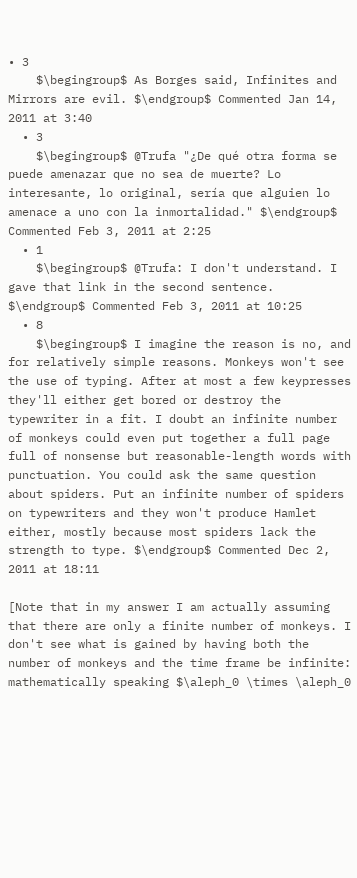• 3
    $\begingroup$ As Borges said, Infinites and Mirrors are evil. $\endgroup$ Commented Jan 14, 2011 at 3:40
  • 3
    $\begingroup$ @Trufa "¿De qué otra forma se puede amenazar que no sea de muerte? Lo interesante, lo original, sería que alguien lo amenace a uno con la inmortalidad." $\endgroup$ Commented Feb 3, 2011 at 2:25
  • 1
    $\begingroup$ @Trufa: I don't understand. I gave that link in the second sentence. $\endgroup$ Commented Feb 3, 2011 at 10:25
  • 8
    $\begingroup$ I imagine the reason is no, and for relatively simple reasons. Monkeys won't see the use of typing. After at most a few keypresses they'll either get bored or destroy the typewriter in a fit. I doubt an infinite number of monkeys could even put together a full page full of nonsense but reasonable-length words with punctuation. You could ask the same question about spiders. Put an infinite number of spiders on typewriters and they won't produce Hamlet either, mostly because most spiders lack the strength to type. $\endgroup$ Commented Dec 2, 2011 at 18:11

[Note that in my answer I am actually assuming that there are only a finite number of monkeys. I don't see what is gained by having both the number of monkeys and the time frame be infinite: mathematically speaking $\aleph_0 \times \aleph_0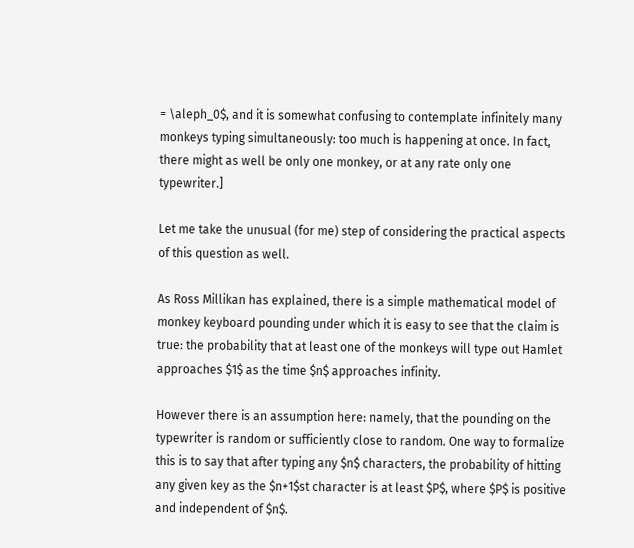= \aleph_0$, and it is somewhat confusing to contemplate infinitely many monkeys typing simultaneously: too much is happening at once. In fact, there might as well be only one monkey, or at any rate only one typewriter.]

Let me take the unusual (for me) step of considering the practical aspects of this question as well.

As Ross Millikan has explained, there is a simple mathematical model of monkey keyboard pounding under which it is easy to see that the claim is true: the probability that at least one of the monkeys will type out Hamlet approaches $1$ as the time $n$ approaches infinity.

However there is an assumption here: namely, that the pounding on the typewriter is random or sufficiently close to random. One way to formalize this is to say that after typing any $n$ characters, the probability of hitting any given key as the $n+1$st character is at least $P$, where $P$ is positive and independent of $n$.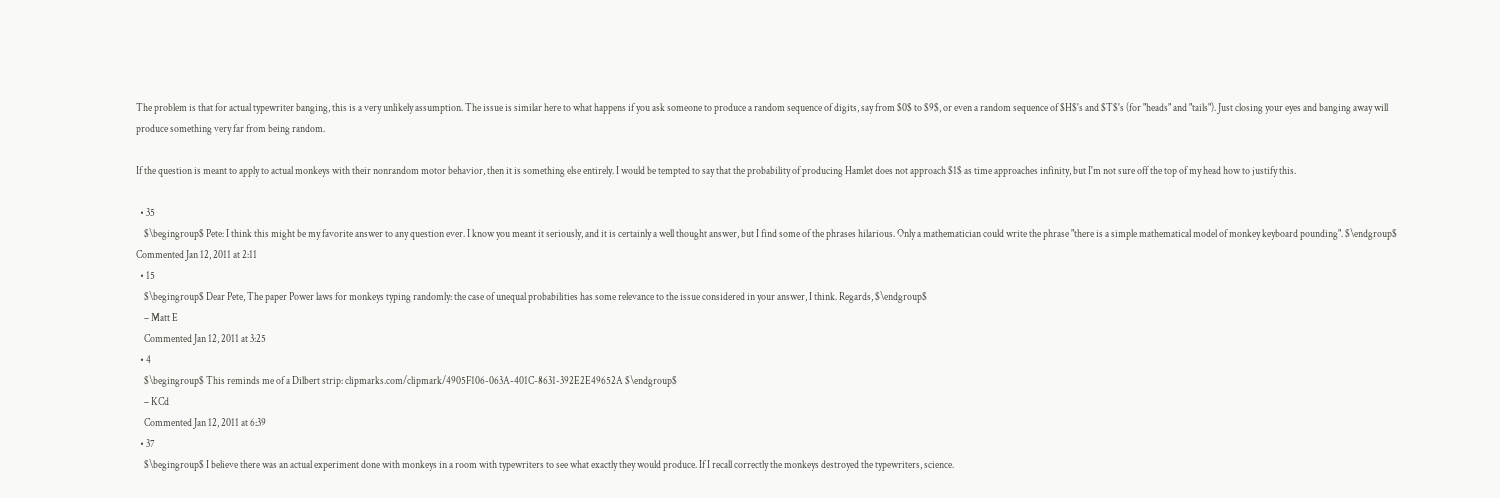The problem is that for actual typewriter banging, this is a very unlikely assumption. The issue is similar here to what happens if you ask someone to produce a random sequence of digits, say from $0$ to $9$, or even a random sequence of $H$'s and $T$'s (for "heads" and "tails"). Just closing your eyes and banging away will produce something very far from being random.

If the question is meant to apply to actual monkeys with their nonrandom motor behavior, then it is something else entirely. I would be tempted to say that the probability of producing Hamlet does not approach $1$ as time approaches infinity, but I'm not sure off the top of my head how to justify this.

  • 35
    $\begingroup$ Pete: I think this might be my favorite answer to any question ever. I know you meant it seriously, and it is certainly a well thought answer, but I find some of the phrases hilarious. Only a mathematician could write the phrase "there is a simple mathematical model of monkey keyboard pounding". $\endgroup$ Commented Jan 12, 2011 at 2:11
  • 15
    $\begingroup$ Dear Pete, The paper Power laws for monkeys typing randomly: the case of unequal probabilities has some relevance to the issue considered in your answer, I think. Regards, $\endgroup$
    – Matt E
    Commented Jan 12, 2011 at 3:25
  • 4
    $\begingroup$ This reminds me of a Dilbert strip: clipmarks.com/clipmark/4905F106-063A-401C-8631-392E2E49652A $\endgroup$
    – KCd
    Commented Jan 12, 2011 at 6:39
  • 37
    $\begingroup$ I believe there was an actual experiment done with monkeys in a room with typewriters to see what exactly they would produce. If I recall correctly the monkeys destroyed the typewriters, science.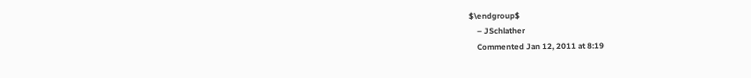$\endgroup$
    – JSchlather
    Commented Jan 12, 2011 at 8:19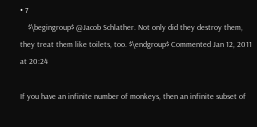• 7
    $\begingroup$ @Jacob Schlather. Not only did they destroy them, they treat them like toilets, too. $\endgroup$ Commented Jan 12, 2011 at 20:24

If you have an infinite number of monkeys, then an infinite subset of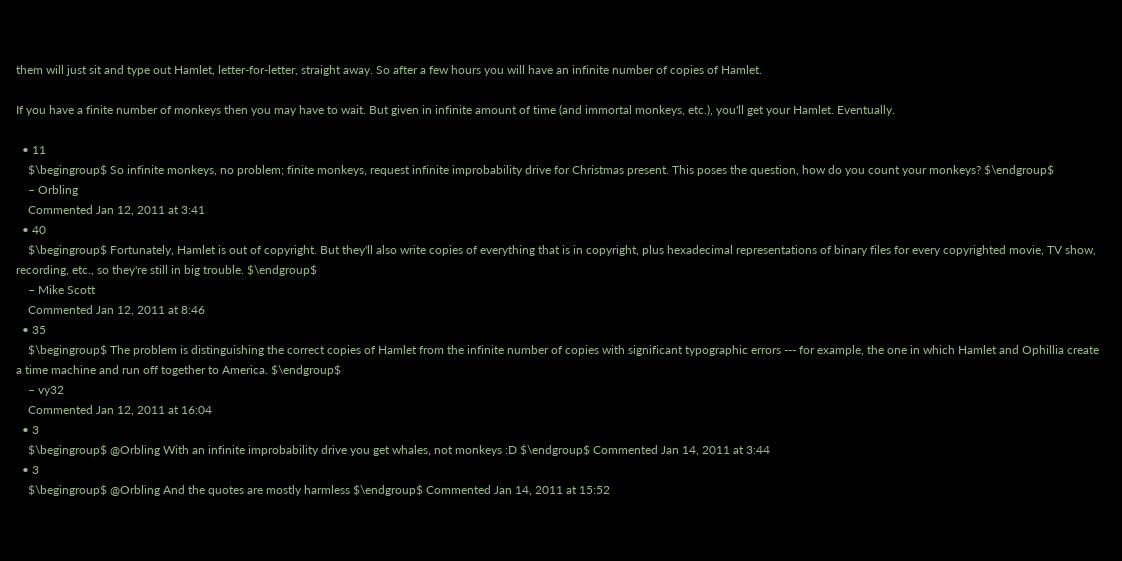them will just sit and type out Hamlet, letter-for-letter, straight away. So after a few hours you will have an infinite number of copies of Hamlet.

If you have a finite number of monkeys then you may have to wait. But given in infinite amount of time (and immortal monkeys, etc.), you'll get your Hamlet. Eventually.

  • 11
    $\begingroup$ So infinite monkeys, no problem; finite monkeys, request infinite improbability drive for Christmas present. This poses the question, how do you count your monkeys? $\endgroup$
    – Orbling
    Commented Jan 12, 2011 at 3:41
  • 40
    $\begingroup$ Fortunately, Hamlet is out of copyright. But they'll also write copies of everything that is in copyright, plus hexadecimal representations of binary files for every copyrighted movie, TV show, recording, etc., so they're still in big trouble. $\endgroup$
    – Mike Scott
    Commented Jan 12, 2011 at 8:46
  • 35
    $\begingroup$ The problem is distinguishing the correct copies of Hamlet from the infinite number of copies with significant typographic errors --- for example, the one in which Hamlet and Ophillia create a time machine and run off together to America. $\endgroup$
    – vy32
    Commented Jan 12, 2011 at 16:04
  • 3
    $\begingroup$ @Orbling With an infinite improbability drive you get whales, not monkeys :D $\endgroup$ Commented Jan 14, 2011 at 3:44
  • 3
    $\begingroup$ @Orbling And the quotes are mostly harmless $\endgroup$ Commented Jan 14, 2011 at 15:52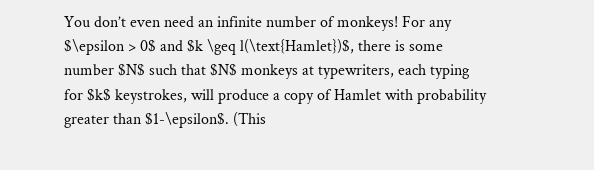You don’t even need an infinite number of monkeys! For any $\epsilon > 0$ and $k \geq l(\text{Hamlet})$, there is some number $N$ such that $N$ monkeys at typewriters, each typing for $k$ keystrokes, will produce a copy of Hamlet with probability greater than $1-\epsilon$. (This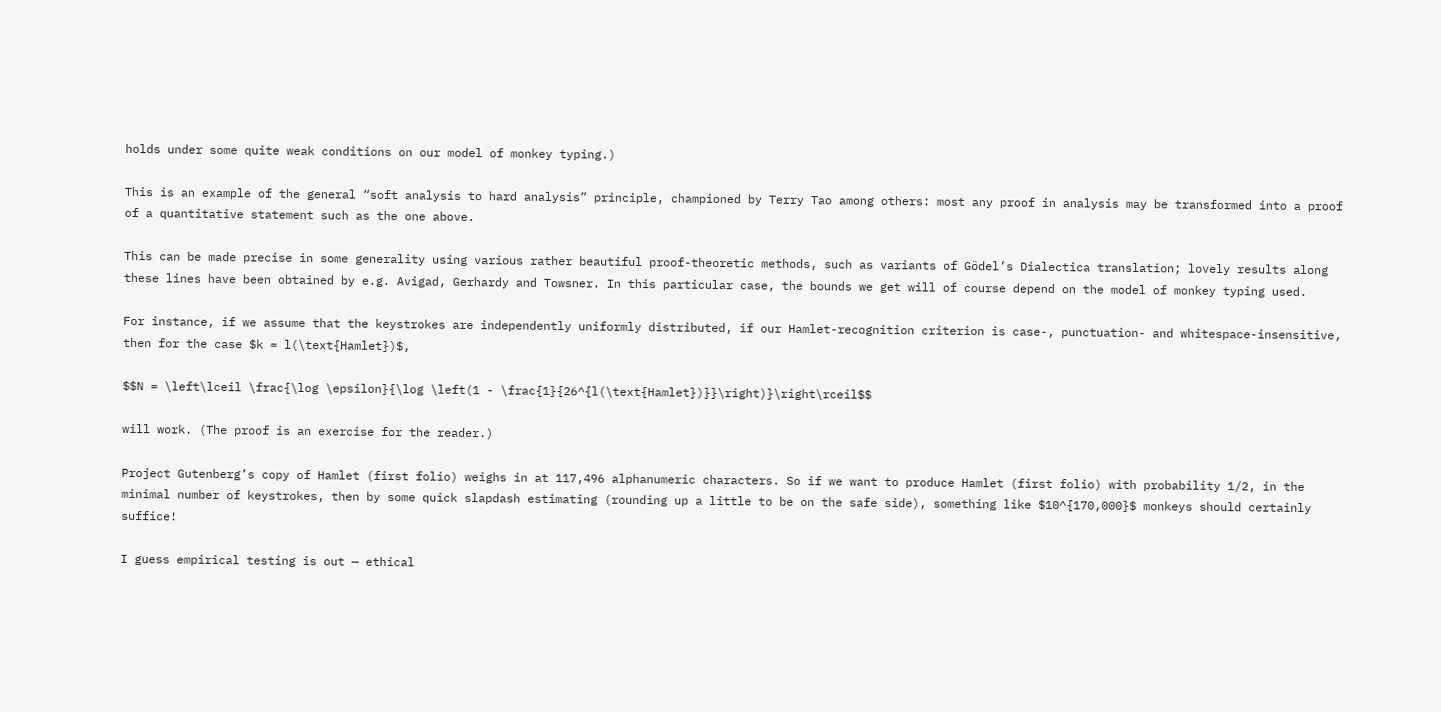holds under some quite weak conditions on our model of monkey typing.)

This is an example of the general “soft analysis to hard analysis” principle, championed by Terry Tao among others: most any proof in analysis may be transformed into a proof of a quantitative statement such as the one above.

This can be made precise in some generality using various rather beautiful proof-theoretic methods, such as variants of Gödel’s Dialectica translation; lovely results along these lines have been obtained by e.g. Avigad, Gerhardy and Towsner. In this particular case, the bounds we get will of course depend on the model of monkey typing used.

For instance, if we assume that the keystrokes are independently uniformly distributed, if our Hamlet-recognition criterion is case-, punctuation- and whitespace-insensitive, then for the case $k = l(\text{Hamlet})$,

$$N = \left\lceil \frac{\log \epsilon}{\log \left(1 - \frac{1}{26^{l(\text{Hamlet})}}\right)}\right\rceil$$

will work. (The proof is an exercise for the reader.)

Project Gutenberg’s copy of Hamlet (first folio) weighs in at 117,496 alphanumeric characters. So if we want to produce Hamlet (first folio) with probability 1/2, in the minimal number of keystrokes, then by some quick slapdash estimating (rounding up a little to be on the safe side), something like $10^{170,000}$ monkeys should certainly suffice!

I guess empirical testing is out — ethical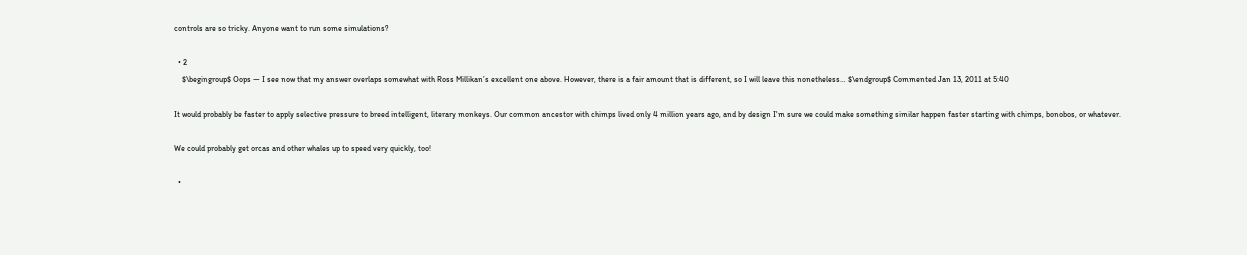controls are so tricky. Anyone want to run some simulations?

  • 2
    $\begingroup$ Oops — I see now that my answer overlaps somewhat with Ross Millikan’s excellent one above. However, there is a fair amount that is different, so I will leave this nonetheless… $\endgroup$ Commented Jan 13, 2011 at 5:40

It would probably be faster to apply selective pressure to breed intelligent, literary monkeys. Our common ancestor with chimps lived only 4 million years ago, and by design I'm sure we could make something similar happen faster starting with chimps, bonobos, or whatever.

We could probably get orcas and other whales up to speed very quickly, too!

  •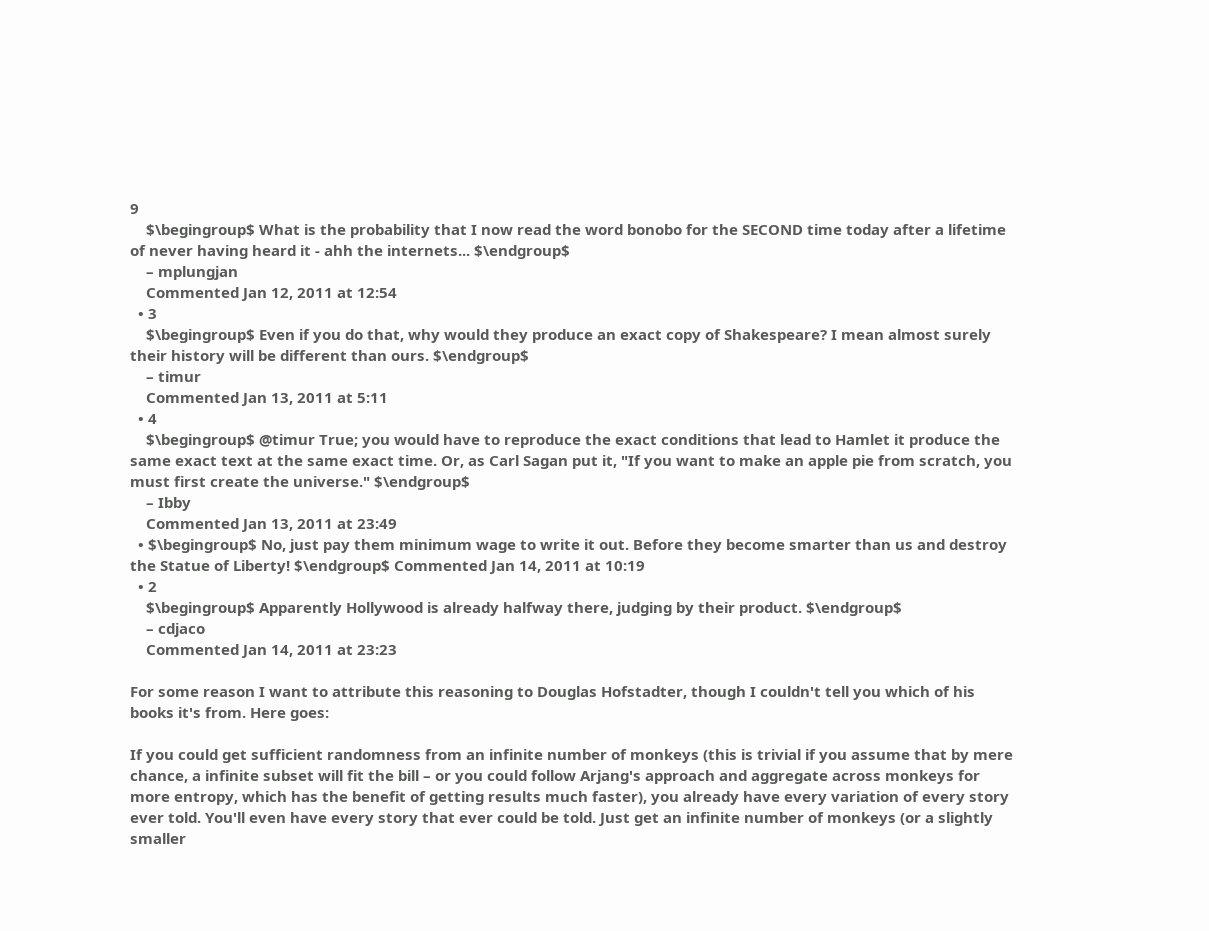9
    $\begingroup$ What is the probability that I now read the word bonobo for the SECOND time today after a lifetime of never having heard it - ahh the internets... $\endgroup$
    – mplungjan
    Commented Jan 12, 2011 at 12:54
  • 3
    $\begingroup$ Even if you do that, why would they produce an exact copy of Shakespeare? I mean almost surely their history will be different than ours. $\endgroup$
    – timur
    Commented Jan 13, 2011 at 5:11
  • 4
    $\begingroup$ @timur True; you would have to reproduce the exact conditions that lead to Hamlet it produce the same exact text at the same exact time. Or, as Carl Sagan put it, "If you want to make an apple pie from scratch, you must first create the universe." $\endgroup$
    – Ibby
    Commented Jan 13, 2011 at 23:49
  • $\begingroup$ No, just pay them minimum wage to write it out. Before they become smarter than us and destroy the Statue of Liberty! $\endgroup$ Commented Jan 14, 2011 at 10:19
  • 2
    $\begingroup$ Apparently Hollywood is already halfway there, judging by their product. $\endgroup$
    – cdjaco
    Commented Jan 14, 2011 at 23:23

For some reason I want to attribute this reasoning to Douglas Hofstadter, though I couldn't tell you which of his books it's from. Here goes:

If you could get sufficient randomness from an infinite number of monkeys (this is trivial if you assume that by mere chance, a infinite subset will fit the bill – or you could follow Arjang's approach and aggregate across monkeys for more entropy, which has the benefit of getting results much faster), you already have every variation of every story ever told. You'll even have every story that ever could be told. Just get an infinite number of monkeys (or a slightly smaller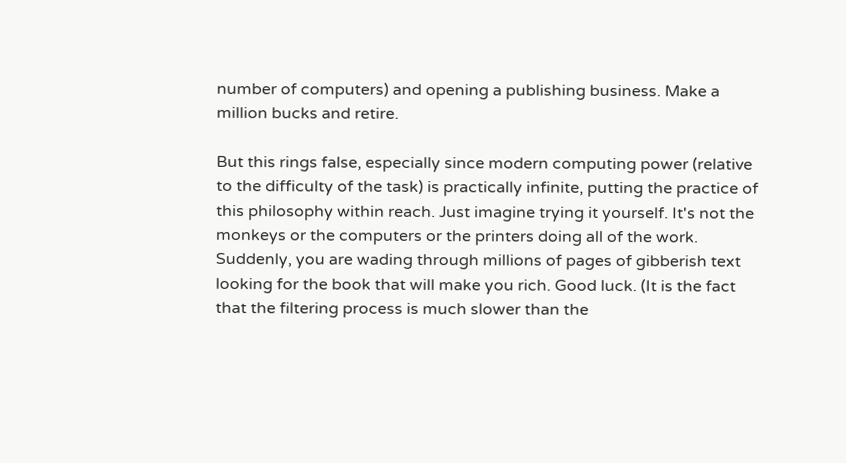number of computers) and opening a publishing business. Make a million bucks and retire.

But this rings false, especially since modern computing power (relative to the difficulty of the task) is practically infinite, putting the practice of this philosophy within reach. Just imagine trying it yourself. It's not the monkeys or the computers or the printers doing all of the work. Suddenly, you are wading through millions of pages of gibberish text looking for the book that will make you rich. Good luck. (It is the fact that the filtering process is much slower than the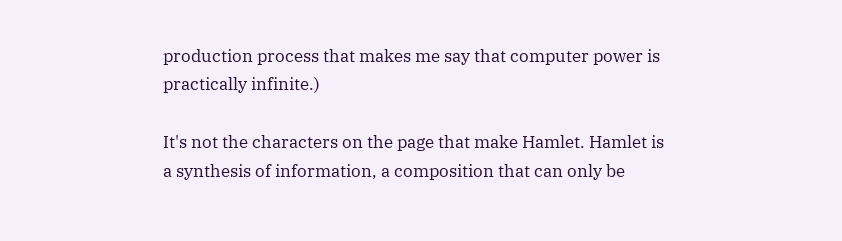production process that makes me say that computer power is practically infinite.)

It's not the characters on the page that make Hamlet. Hamlet is a synthesis of information, a composition that can only be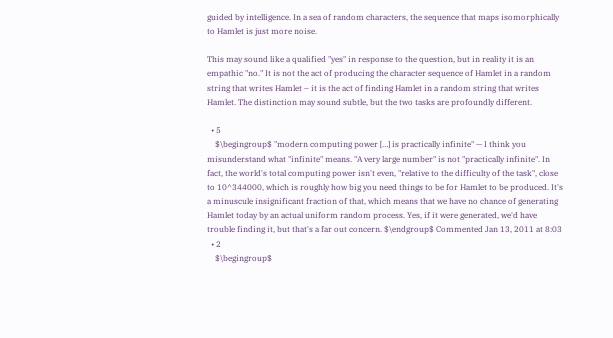guided by intelligence. In a sea of random characters, the sequence that maps isomorphically to Hamlet is just more noise.

This may sound like a qualified "yes" in response to the question, but in reality it is an empathic "no." It is not the act of producing the character sequence of Hamlet in a random string that writes Hamlet – it is the act of finding Hamlet in a random string that writes Hamlet. The distinction may sound subtle, but the two tasks are profoundly different.

  • 5
    $\begingroup$ "modern computing power […] is practically infinite" — I think you misunderstand what "infinite" means. "A very large number" is not "practically infinite". In fact, the world's total computing power isn't even, "relative to the difficulty of the task", close to 10^344000, which is roughly how big you need things to be for Hamlet to be produced. It's a minuscule insignificant fraction of that, which means that we have no chance of generating Hamlet today by an actual uniform random process. Yes, if it were generated, we'd have trouble finding it, but that's a far out concern. $\endgroup$ Commented Jan 13, 2011 at 8:03
  • 2
    $\begingroup$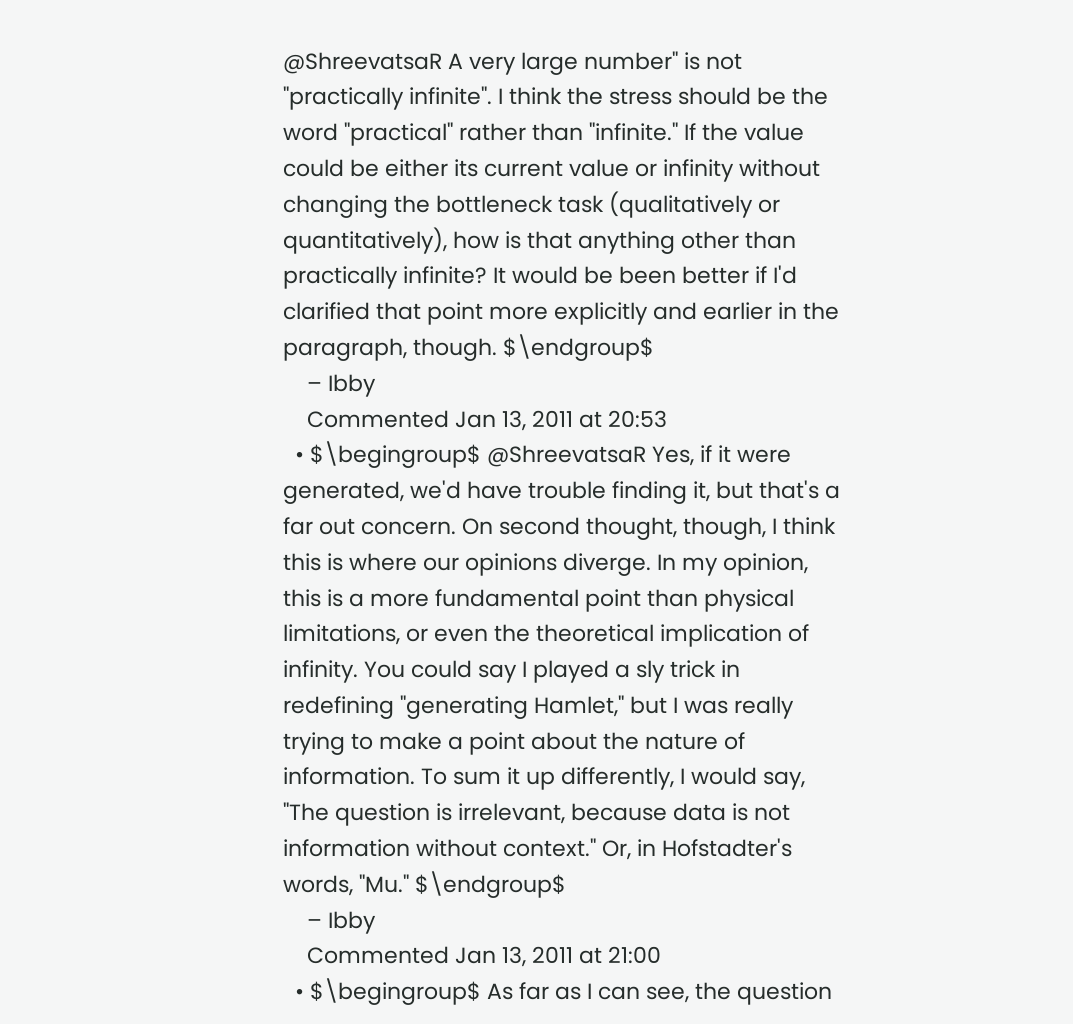@ShreevatsaR A very large number" is not "practically infinite". I think the stress should be the word "practical" rather than "infinite." If the value could be either its current value or infinity without changing the bottleneck task (qualitatively or quantitatively), how is that anything other than practically infinite? It would be been better if I'd clarified that point more explicitly and earlier in the paragraph, though. $\endgroup$
    – Ibby
    Commented Jan 13, 2011 at 20:53
  • $\begingroup$ @ShreevatsaR Yes, if it were generated, we'd have trouble finding it, but that's a far out concern. On second thought, though, I think this is where our opinions diverge. In my opinion, this is a more fundamental point than physical limitations, or even the theoretical implication of infinity. You could say I played a sly trick in redefining "generating Hamlet," but I was really trying to make a point about the nature of information. To sum it up differently, I would say, "The question is irrelevant, because data is not information without context." Or, in Hofstadter's words, "Mu." $\endgroup$
    – Ibby
    Commented Jan 13, 2011 at 21:00
  • $\begingroup$ As far as I can see, the question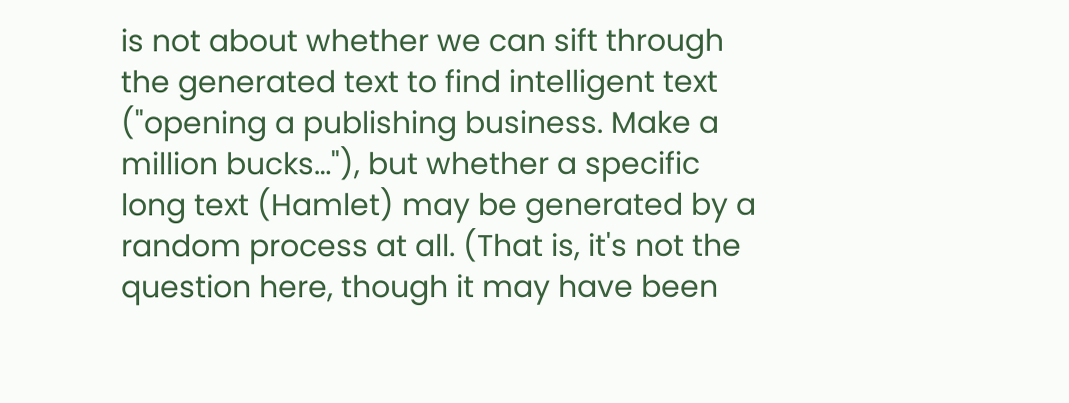is not about whether we can sift through the generated text to find intelligent text ("opening a publishing business. Make a million bucks…"), but whether a specific long text (Hamlet) may be generated by a random process at all. (That is, it's not the question here, though it may have been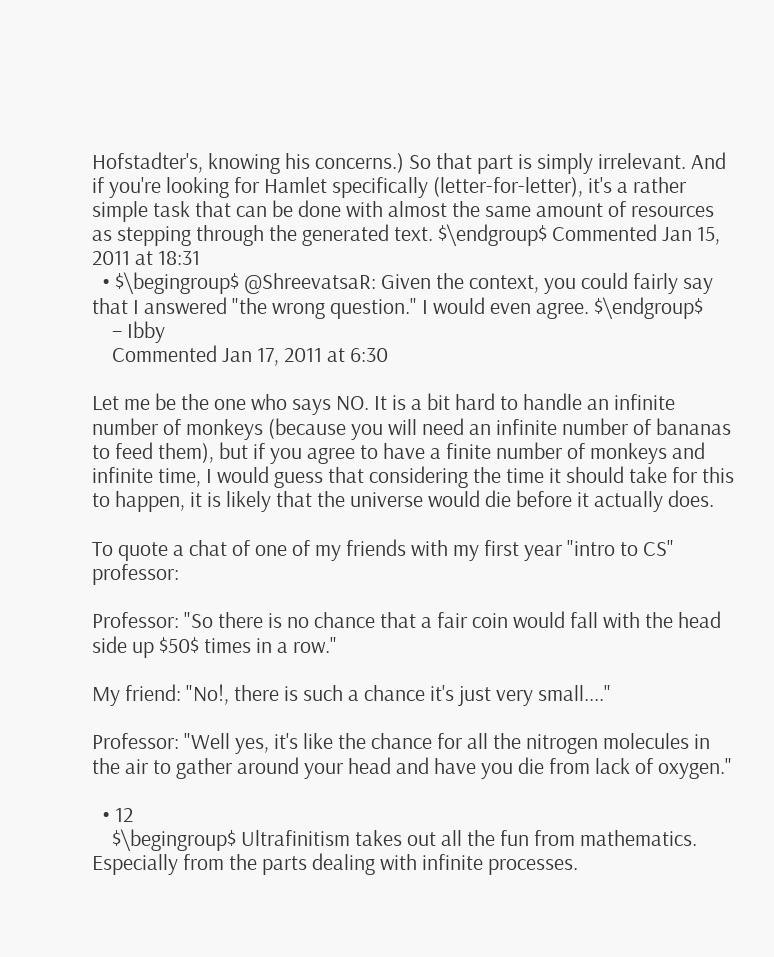Hofstadter's, knowing his concerns.) So that part is simply irrelevant. And if you're looking for Hamlet specifically (letter-for-letter), it's a rather simple task that can be done with almost the same amount of resources as stepping through the generated text. $\endgroup$ Commented Jan 15, 2011 at 18:31
  • $\begingroup$ @ShreevatsaR: Given the context, you could fairly say that I answered "the wrong question." I would even agree. $\endgroup$
    – Ibby
    Commented Jan 17, 2011 at 6:30

Let me be the one who says NO. It is a bit hard to handle an infinite number of monkeys (because you will need an infinite number of bananas to feed them), but if you agree to have a finite number of monkeys and infinite time, I would guess that considering the time it should take for this to happen, it is likely that the universe would die before it actually does.

To quote a chat of one of my friends with my first year "intro to CS" professor:

Professor: "So there is no chance that a fair coin would fall with the head side up $50$ times in a row."

My friend: "No!, there is such a chance it's just very small...."

Professor: "Well yes, it's like the chance for all the nitrogen molecules in the air to gather around your head and have you die from lack of oxygen."

  • 12
    $\begingroup$ Ultrafinitism takes out all the fun from mathematics. Especially from the parts dealing with infinite processes.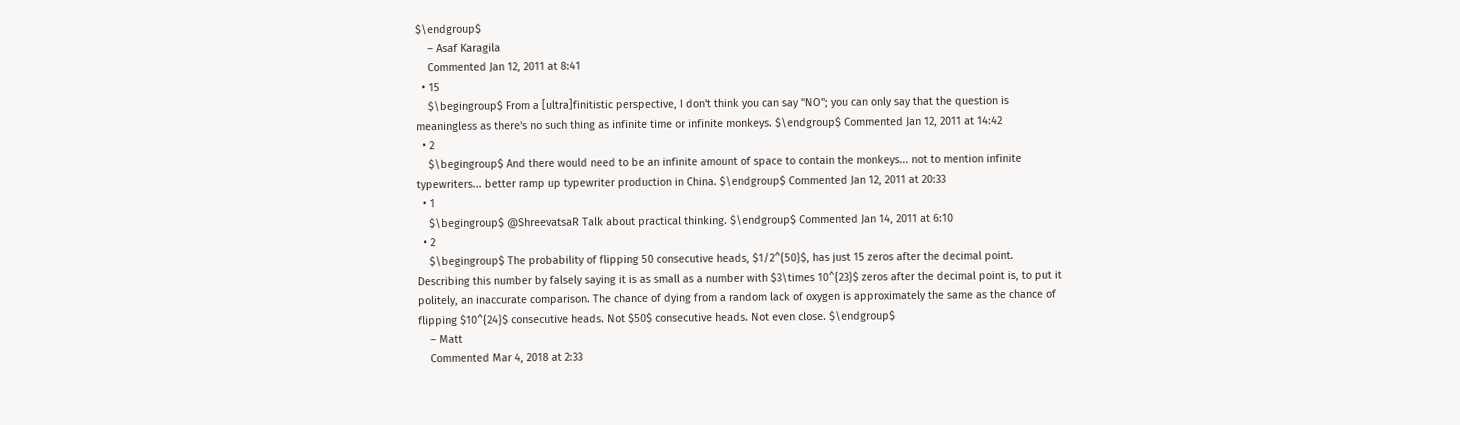$\endgroup$
    – Asaf Karagila
    Commented Jan 12, 2011 at 8:41
  • 15
    $\begingroup$ From a [ultra]finitistic perspective, I don't think you can say "NO"; you can only say that the question is meaningless as there's no such thing as infinite time or infinite monkeys. $\endgroup$ Commented Jan 12, 2011 at 14:42
  • 2
    $\begingroup$ And there would need to be an infinite amount of space to contain the monkeys... not to mention infinite typewriters... better ramp up typewriter production in China. $\endgroup$ Commented Jan 12, 2011 at 20:33
  • 1
    $\begingroup$ @ShreevatsaR Talk about practical thinking. $\endgroup$ Commented Jan 14, 2011 at 6:10
  • 2
    $\begingroup$ The probability of flipping 50 consecutive heads, $1/2^{50}$, has just 15 zeros after the decimal point. Describing this number by falsely saying it is as small as a number with $3\times 10^{23}$ zeros after the decimal point is, to put it politely, an inaccurate comparison. The chance of dying from a random lack of oxygen is approximately the same as the chance of flipping $10^{24}$ consecutive heads. Not $50$ consecutive heads. Not even close. $\endgroup$
    – Matt
    Commented Mar 4, 2018 at 2:33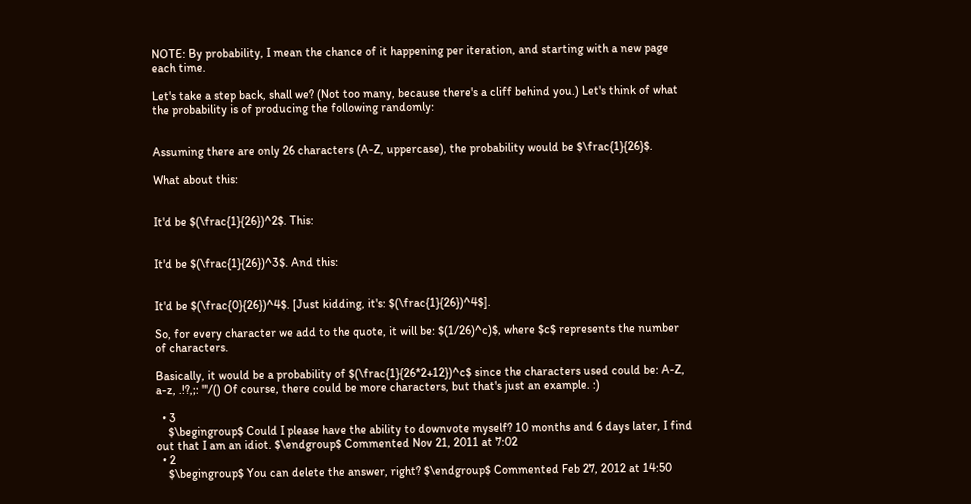NOTE: By probability, I mean the chance of it happening per iteration, and starting with a new page each time.

Let's take a step back, shall we? (Not too many, because there's a cliff behind you.) Let's think of what the probability is of producing the following randomly:


Assuming there are only 26 characters (A-Z, uppercase), the probability would be $\frac{1}{26}$.

What about this:


It'd be $(\frac{1}{26})^2$. This:


It'd be $(\frac{1}{26})^3$. And this:


It'd be $(\frac{0}{26})^4$. [Just kidding, it's: $(\frac{1}{26})^4$].

So, for every character we add to the quote, it will be: $(1/26)^c)$, where $c$ represents the number of characters.

Basically, it would be a probability of $(\frac{1}{26*2+12})^c$ since the characters used could be: A-Z, a-z, .!?,;: "'/() Of course, there could be more characters, but that's just an example. :)

  • 3
    $\begingroup$ Could I please have the ability to downvote myself? 10 months and 6 days later, I find out that I am an idiot. $\endgroup$ Commented Nov 21, 2011 at 7:02
  • 2
    $\begingroup$ You can delete the answer, right? $\endgroup$ Commented Feb 27, 2012 at 14:50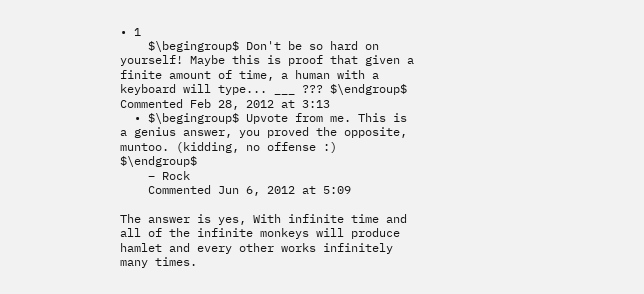• 1
    $\begingroup$ Don't be so hard on yourself! Maybe this is proof that given a finite amount of time, a human with a keyboard will type... ___ ??? $\endgroup$ Commented Feb 28, 2012 at 3:13
  • $\begingroup$ Upvote from me. This is a genius answer, you proved the opposite, muntoo. (kidding, no offense :) $\endgroup$
    – Rock
    Commented Jun 6, 2012 at 5:09

The answer is yes, With infinite time and all of the infinite monkeys will produce hamlet and every other works infinitely many times.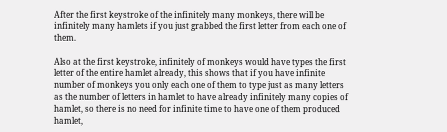After the first keystroke of the infinitely many monkeys, there will be infinitely many hamlets if you just grabbed the first letter from each one of them.

Also at the first keystroke, infinitely of monkeys would have types the first letter of the entire hamlet already, this shows that if you have infinite number of monkeys you only each one of them to type just as many letters as the number of letters in hamlet to have already infinitely many copies of hamlet, so there is no need for infinite time to have one of them produced hamlet,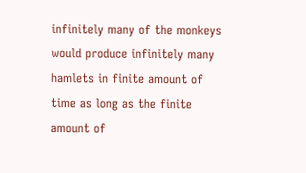infinitely many of the monkeys would produce infinitely many hamlets in finite amount of time as long as the finite amount of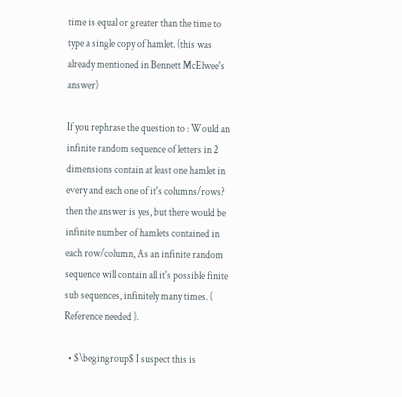time is equal or greater than the time to type a single copy of hamlet. (this was already mentioned in Bennett McElwee's answer)

If you rephrase the question to : Would an infinite random sequence of letters in 2 dimensions contain at least one hamlet in every and each one of it's columns/rows? then the answer is yes, but there would be infinite number of hamlets contained in each row/column, As an infinite random sequence will contain all it's possible finite sub sequences, infinitely many times. ( Reference needed ).

  • $\begingroup$ I suspect this is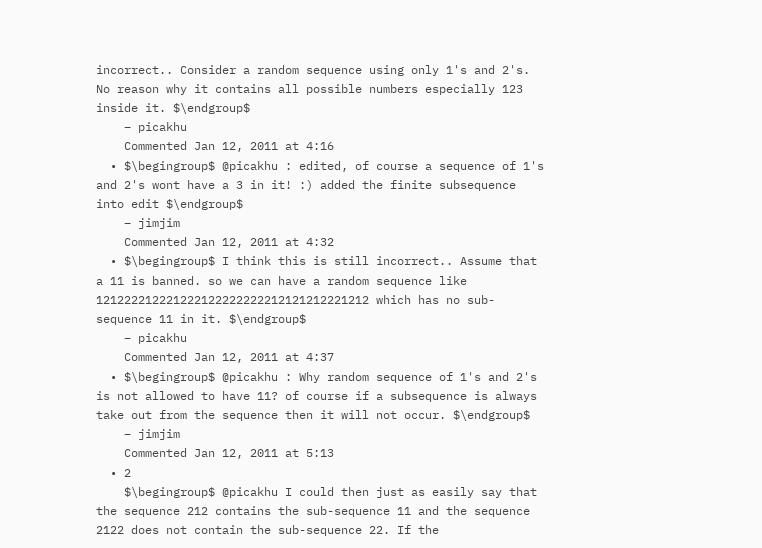incorrect.. Consider a random sequence using only 1's and 2's. No reason why it contains all possible numbers especially 123 inside it. $\endgroup$
    – picakhu
    Commented Jan 12, 2011 at 4:16
  • $\begingroup$ @picakhu : edited, of course a sequence of 1's and 2's wont have a 3 in it! :) added the finite subsequence into edit $\endgroup$
    – jimjim
    Commented Jan 12, 2011 at 4:32
  • $\begingroup$ I think this is still incorrect.. Assume that a 11 is banned. so we can have a random sequence like 121222212221222122222222212121212221212 which has no sub-sequence 11 in it. $\endgroup$
    – picakhu
    Commented Jan 12, 2011 at 4:37
  • $\begingroup$ @picakhu : Why random sequence of 1's and 2's is not allowed to have 11? of course if a subsequence is always take out from the sequence then it will not occur. $\endgroup$
    – jimjim
    Commented Jan 12, 2011 at 5:13
  • 2
    $\begingroup$ @picakhu I could then just as easily say that the sequence 212 contains the sub-sequence 11 and the sequence 2122 does not contain the sub-sequence 22. If the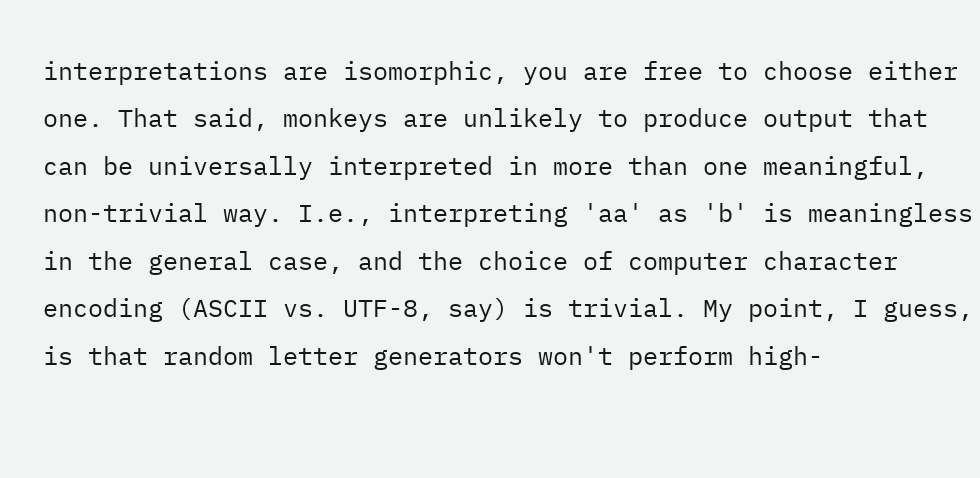interpretations are isomorphic, you are free to choose either one. That said, monkeys are unlikely to produce output that can be universally interpreted in more than one meaningful, non-trivial way. I.e., interpreting 'aa' as 'b' is meaningless in the general case, and the choice of computer character encoding (ASCII vs. UTF-8, say) is trivial. My point, I guess, is that random letter generators won't perform high-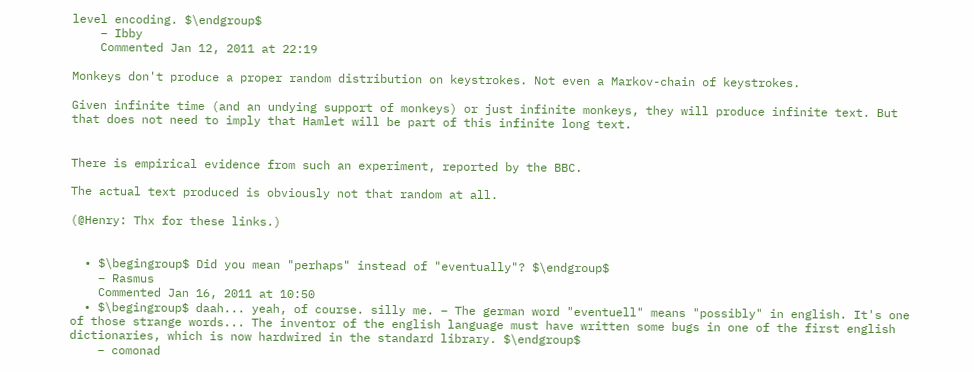level encoding. $\endgroup$
    – Ibby
    Commented Jan 12, 2011 at 22:19

Monkeys don't produce a proper random distribution on keystrokes. Not even a Markov-chain of keystrokes.

Given infinite time (and an undying support of monkeys) or just infinite monkeys, they will produce infinite text. But that does not need to imply that Hamlet will be part of this infinite long text.


There is empirical evidence from such an experiment, reported by the BBC.

The actual text produced is obviously not that random at all.

(@Henry: Thx for these links.)


  • $\begingroup$ Did you mean "perhaps" instead of "eventually"? $\endgroup$
    – Rasmus
    Commented Jan 16, 2011 at 10:50
  • $\begingroup$ daah... yeah, of course. silly me. – The german word "eventuell" means "possibly" in english. It's one of those strange words... The inventor of the english language must have written some bugs in one of the first english dictionaries, which is now hardwired in the standard library. $\endgroup$
    – comonad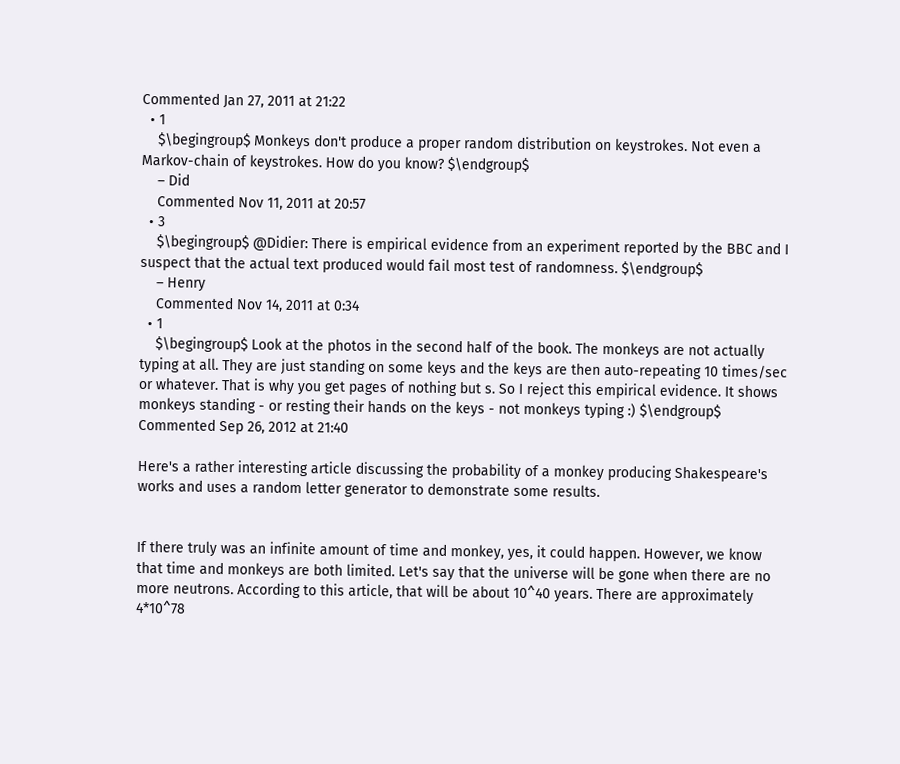Commented Jan 27, 2011 at 21:22
  • 1
    $\begingroup$ Monkeys don't produce a proper random distribution on keystrokes. Not even a Markov-chain of keystrokes. How do you know? $\endgroup$
    – Did
    Commented Nov 11, 2011 at 20:57
  • 3
    $\begingroup$ @Didier: There is empirical evidence from an experiment reported by the BBC and I suspect that the actual text produced would fail most test of randomness. $\endgroup$
    – Henry
    Commented Nov 14, 2011 at 0:34
  • 1
    $\begingroup$ Look at the photos in the second half of the book. The monkeys are not actually typing at all. They are just standing on some keys and the keys are then auto-repeating 10 times/sec or whatever. That is why you get pages of nothing but s. So I reject this empirical evidence. It shows monkeys standing - or resting their hands on the keys - not monkeys typing :) $\endgroup$ Commented Sep 26, 2012 at 21:40

Here's a rather interesting article discussing the probability of a monkey producing Shakespeare's works and uses a random letter generator to demonstrate some results.


If there truly was an infinite amount of time and monkey, yes, it could happen. However, we know that time and monkeys are both limited. Let's say that the universe will be gone when there are no more neutrons. According to this article, that will be about 10^40 years. There are approximately 4*10^78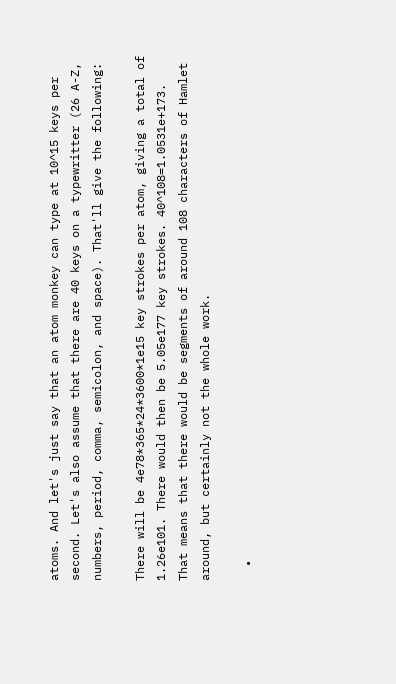atoms. And let's just say that an atom monkey can type at 10^15 keys per second. Let's also assume that there are 40 keys on a typewritter (26 A-Z, numbers, period, comma, semicolon, and space). That'll give the following:

There will be 4e78*365*24*3600*1e15 key strokes per atom, giving a total of 1.26e101. There would then be 5.05e177 key strokes. 40^108=1.0531e+173. That means that there would be segments of around 108 characters of Hamlet around, but certainly not the whole work.

  •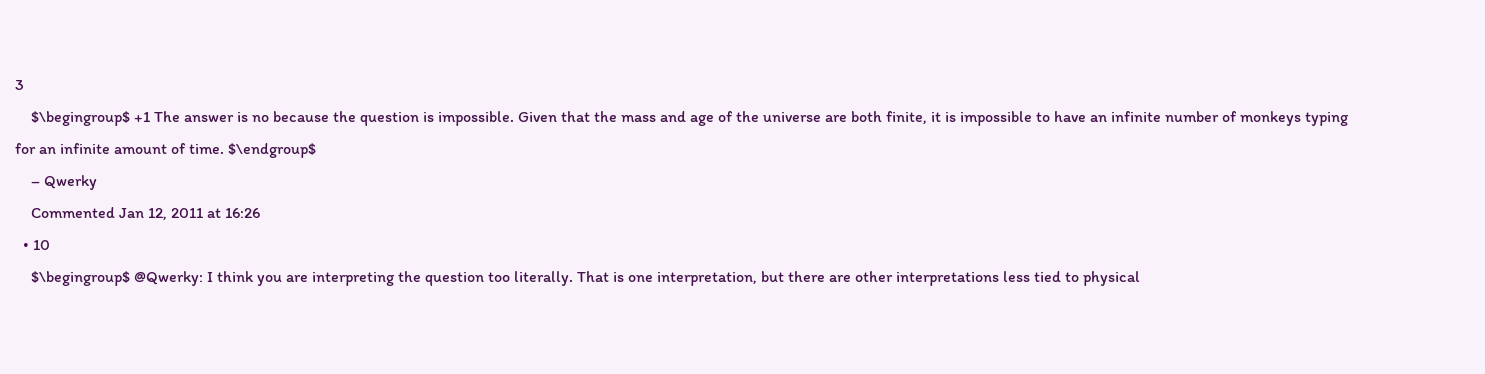3
    $\begingroup$ +1 The answer is no because the question is impossible. Given that the mass and age of the universe are both finite, it is impossible to have an infinite number of monkeys typing for an infinite amount of time. $\endgroup$
    – Qwerky
    Commented Jan 12, 2011 at 16:26
  • 10
    $\begingroup$ @Qwerky: I think you are interpreting the question too literally. That is one interpretation, but there are other interpretations less tied to physical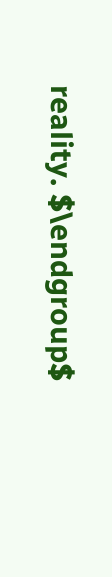reality. $\endgroup$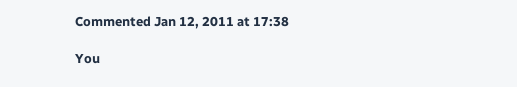Commented Jan 12, 2011 at 17:38

You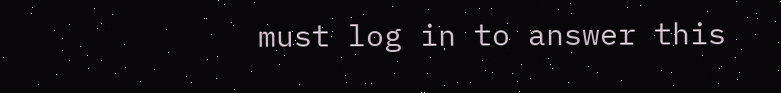must log in to answer this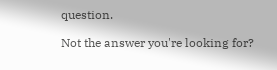question.

Not the answer you're looking for?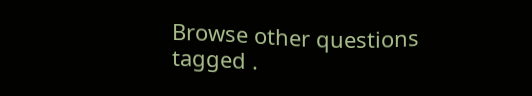Browse other questions tagged .